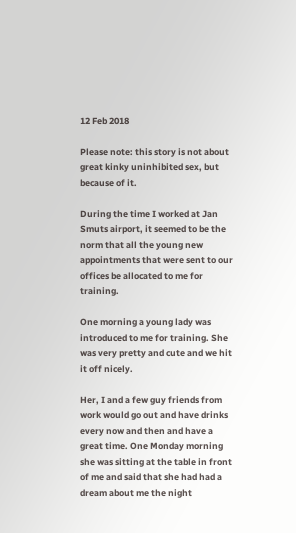12 Feb 2018

Please note: this story is not about great kinky uninhibited sex, but because of it.

During the time I worked at Jan Smuts airport, it seemed to be the norm that all the young new appointments that were sent to our offices be allocated to me for training.

One morning a young lady was introduced to me for training. She was very pretty and cute and we hit it off nicely.

Her, I and a few guy friends from work would go out and have drinks every now and then and have a great time. One Monday morning she was sitting at the table in front of me and said that she had had a dream about me the night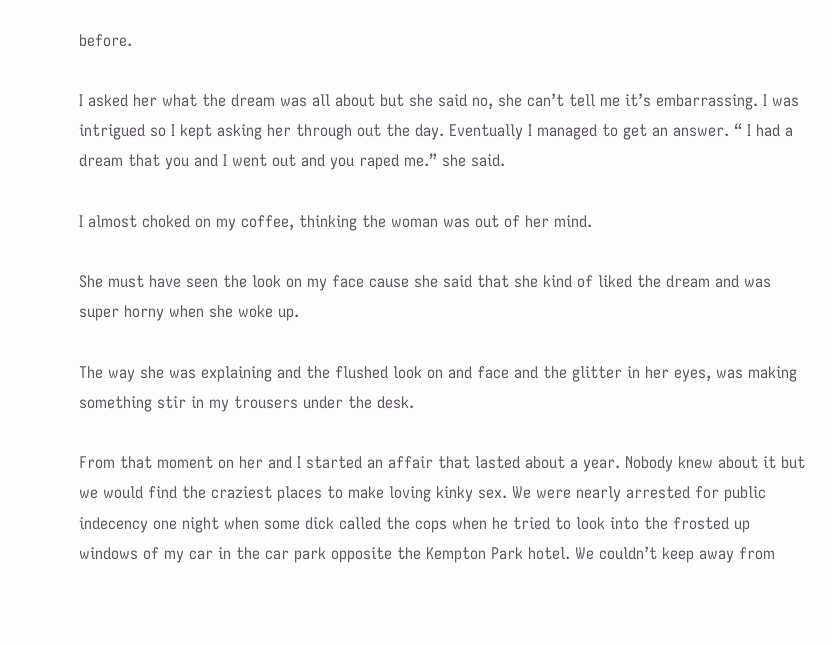before.

I asked her what the dream was all about but she said no, she can’t tell me it’s embarrassing. I was intrigued so I kept asking her through out the day. Eventually I managed to get an answer. “ I had a dream that you and I went out and you raped me.” she said.

I almost choked on my coffee, thinking the woman was out of her mind.

She must have seen the look on my face cause she said that she kind of liked the dream and was super horny when she woke up.

The way she was explaining and the flushed look on and face and the glitter in her eyes, was making something stir in my trousers under the desk.

From that moment on her and I started an affair that lasted about a year. Nobody knew about it but we would find the craziest places to make loving kinky sex. We were nearly arrested for public indecency one night when some dick called the cops when he tried to look into the frosted up windows of my car in the car park opposite the Kempton Park hotel. We couldn’t keep away from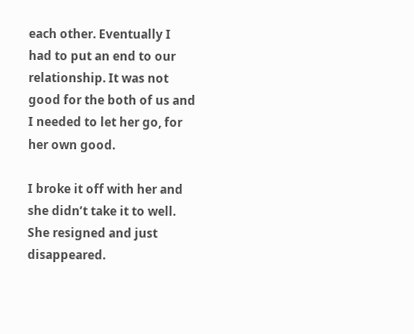each other. Eventually I had to put an end to our relationship. It was not good for the both of us and I needed to let her go, for her own good.

I broke it off with her and she didn’t take it to well. She resigned and just disappeared.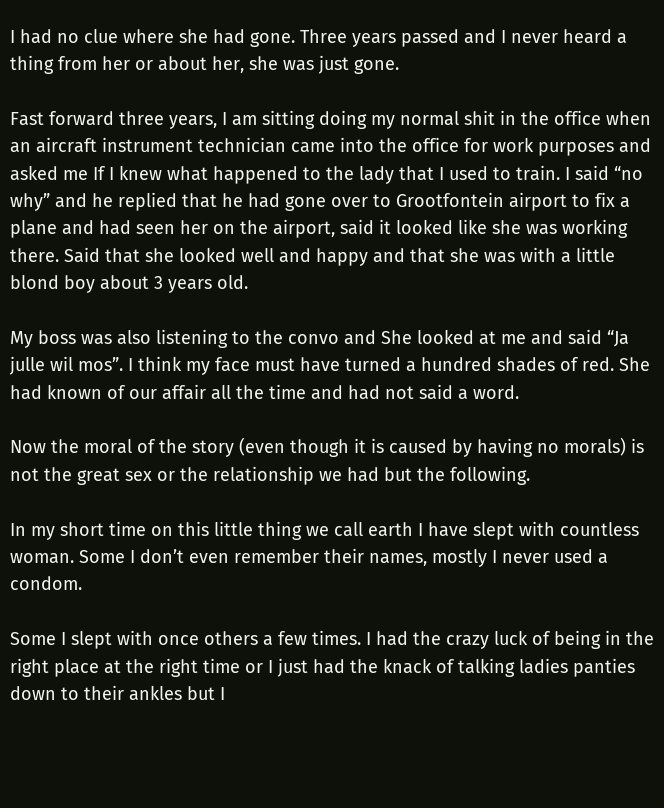I had no clue where she had gone. Three years passed and I never heard a thing from her or about her, she was just gone.

Fast forward three years, I am sitting doing my normal shit in the office when an aircraft instrument technician came into the office for work purposes and asked me If I knew what happened to the lady that I used to train. I said “no why” and he replied that he had gone over to Grootfontein airport to fix a plane and had seen her on the airport, said it looked like she was working there. Said that she looked well and happy and that she was with a little blond boy about 3 years old.

My boss was also listening to the convo and She looked at me and said “Ja julle wil mos”. I think my face must have turned a hundred shades of red. She had known of our affair all the time and had not said a word.

Now the moral of the story (even though it is caused by having no morals) is not the great sex or the relationship we had but the following.

In my short time on this little thing we call earth I have slept with countless woman. Some I don’t even remember their names, mostly I never used a condom.

Some I slept with once others a few times. I had the crazy luck of being in the right place at the right time or I just had the knack of talking ladies panties down to their ankles but I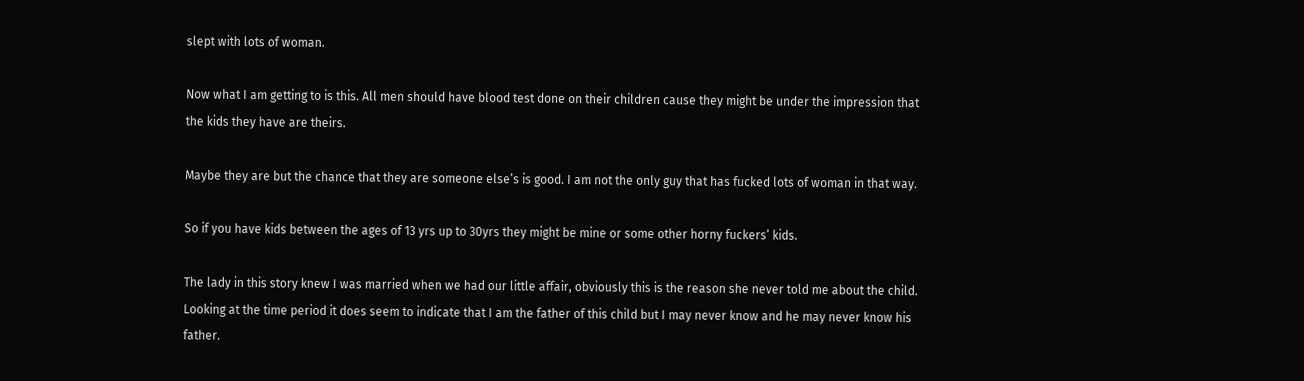slept with lots of woman.

Now what I am getting to is this. All men should have blood test done on their children cause they might be under the impression that the kids they have are theirs.

Maybe they are but the chance that they are someone else’s is good. I am not the only guy that has fucked lots of woman in that way.

So if you have kids between the ages of 13 yrs up to 30yrs they might be mine or some other horny fuckers’ kids.

The lady in this story knew I was married when we had our little affair, obviously this is the reason she never told me about the child. Looking at the time period it does seem to indicate that I am the father of this child but I may never know and he may never know his father.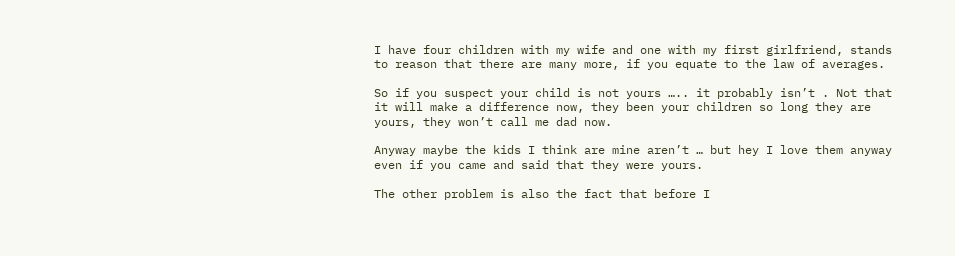I have four children with my wife and one with my first girlfriend, stands to reason that there are many more, if you equate to the law of averages.

So if you suspect your child is not yours ….. it probably isn’t . Not that it will make a difference now, they been your children so long they are yours, they won’t call me dad now.

Anyway maybe the kids I think are mine aren’t … but hey I love them anyway even if you came and said that they were yours.

The other problem is also the fact that before I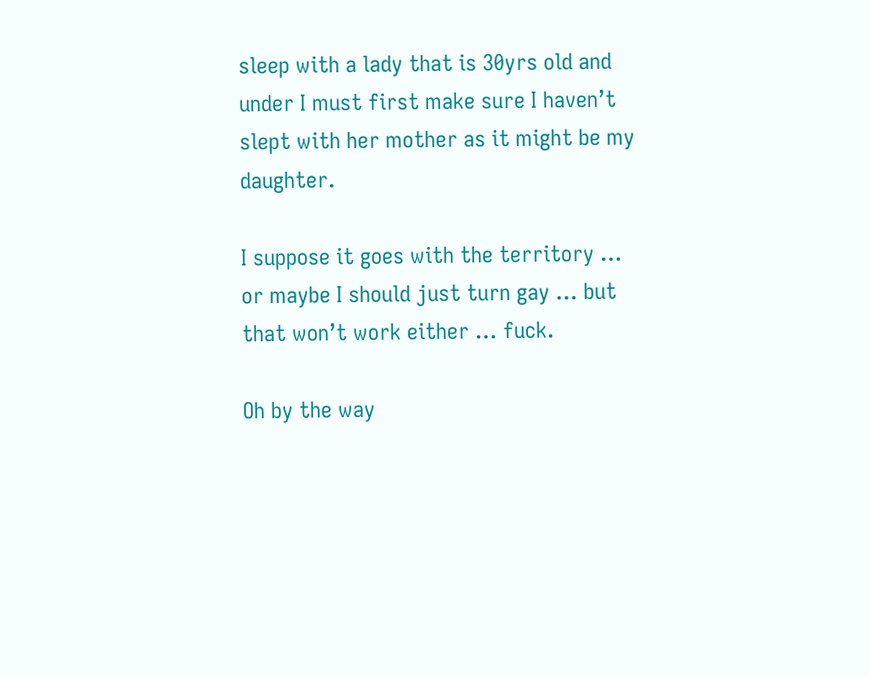sleep with a lady that is 30yrs old and under I must first make sure I haven’t slept with her mother as it might be my daughter.

I suppose it goes with the territory … or maybe I should just turn gay … but that won’t work either … fuck.

Oh by the way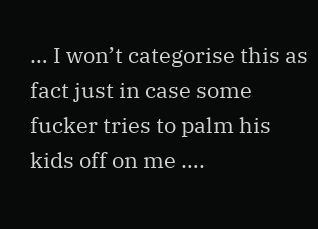… I won’t categorise this as fact just in case some fucker tries to palm his kids off on me ….